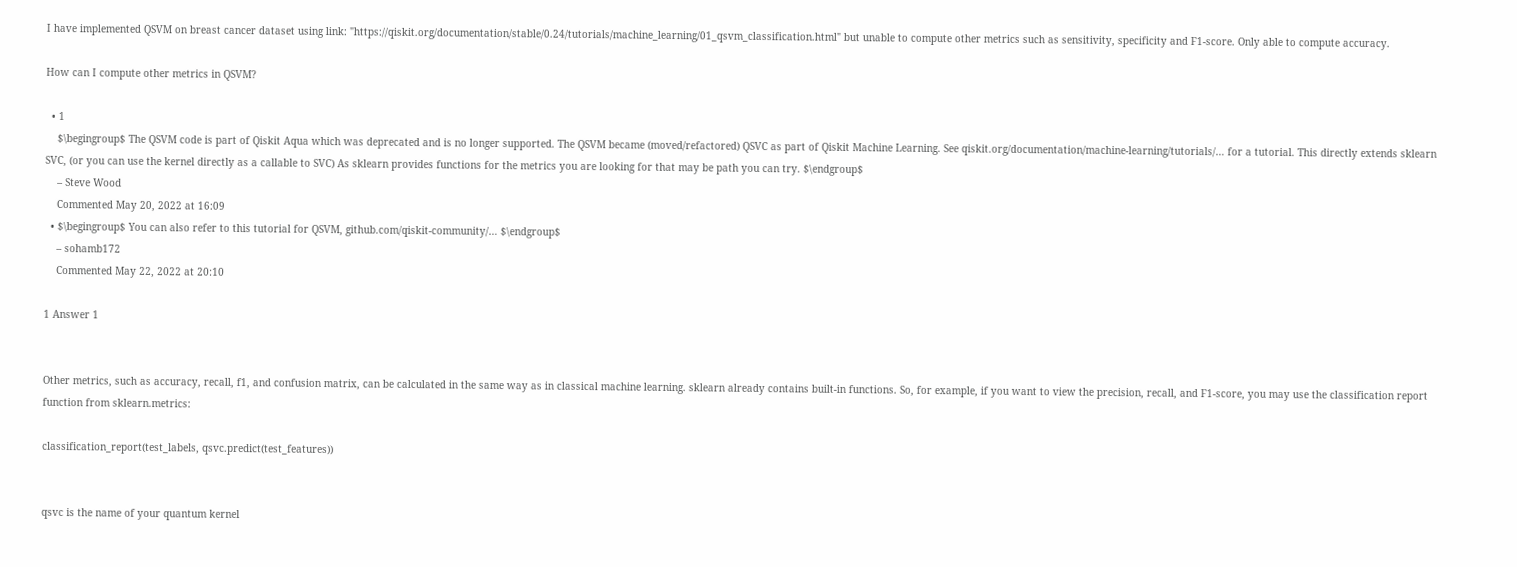I have implemented QSVM on breast cancer dataset using link: "https://qiskit.org/documentation/stable/0.24/tutorials/machine_learning/01_qsvm_classification.html" but unable to compute other metrics such as sensitivity, specificity and F1-score. Only able to compute accuracy.

How can I compute other metrics in QSVM?

  • 1
    $\begingroup$ The QSVM code is part of Qiskit Aqua which was deprecated and is no longer supported. The QSVM became (moved/refactored) QSVC as part of Qiskit Machine Learning. See qiskit.org/documentation/machine-learning/tutorials/… for a tutorial. This directly extends sklearn SVC, (or you can use the kernel directly as a callable to SVC) As sklearn provides functions for the metrics you are looking for that may be path you can try. $\endgroup$
    – Steve Wood
    Commented May 20, 2022 at 16:09
  • $\begingroup$ You can also refer to this tutorial for QSVM, github.com/qiskit-community/… $\endgroup$
    – sohamb172
    Commented May 22, 2022 at 20:10

1 Answer 1


Other metrics, such as accuracy, recall, f1, and confusion matrix, can be calculated in the same way as in classical machine learning. sklearn already contains built-in functions. So, for example, if you want to view the precision, recall, and F1-score, you may use the classification report function from sklearn.metrics:

classification_report(test_labels, qsvc.predict(test_features))


qsvc is the name of your quantum kernel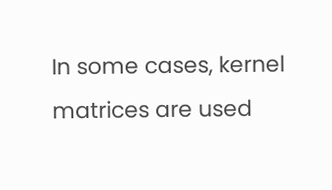In some cases, kernel matrices are used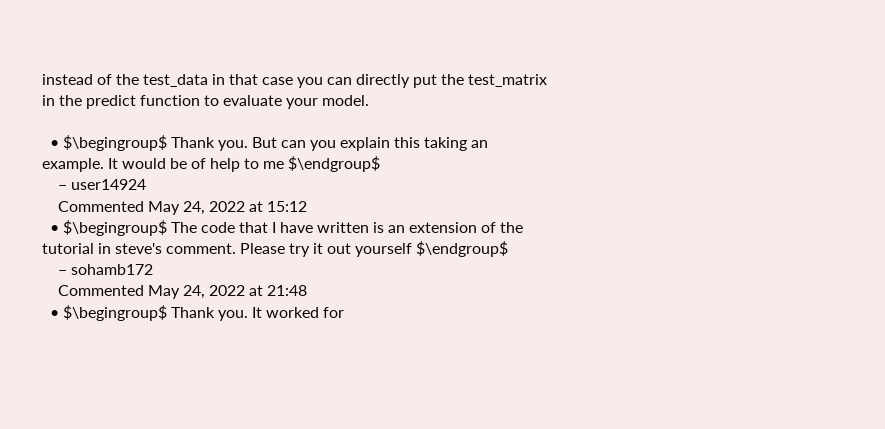instead of the test_data in that case you can directly put the test_matrix in the predict function to evaluate your model.

  • $\begingroup$ Thank you. But can you explain this taking an example. It would be of help to me $\endgroup$
    – user14924
    Commented May 24, 2022 at 15:12
  • $\begingroup$ The code that I have written is an extension of the tutorial in steve's comment. Please try it out yourself $\endgroup$
    – sohamb172
    Commented May 24, 2022 at 21:48
  • $\begingroup$ Thank you. It worked for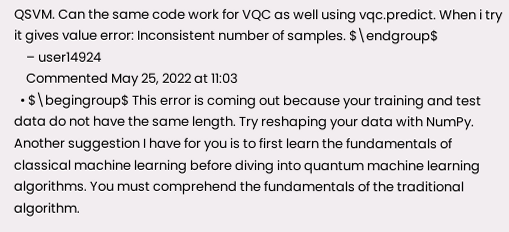QSVM. Can the same code work for VQC as well using vqc.predict. When i try it gives value error: Inconsistent number of samples. $\endgroup$
    – user14924
    Commented May 25, 2022 at 11:03
  • $\begingroup$ This error is coming out because your training and test data do not have the same length. Try reshaping your data with NumPy. Another suggestion I have for you is to first learn the fundamentals of classical machine learning before diving into quantum machine learning algorithms. You must comprehend the fundamentals of the traditional algorithm.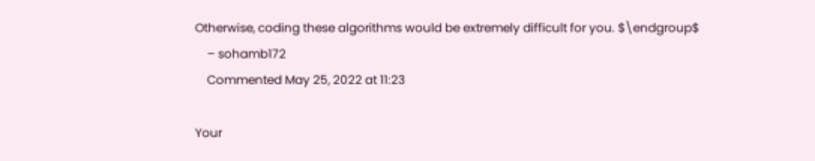Otherwise, coding these algorithms would be extremely difficult for you. $\endgroup$
    – sohamb172
    Commented May 25, 2022 at 11:23

Your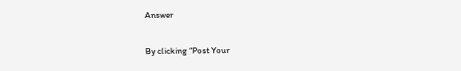Answer

By clicking “Post Your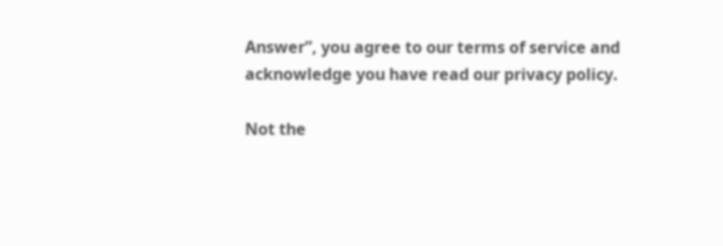Answer”, you agree to our terms of service and acknowledge you have read our privacy policy.

Not the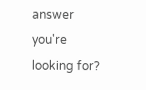answer you're looking for?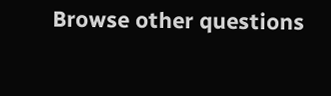Browse other questions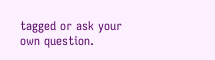tagged or ask your own question.